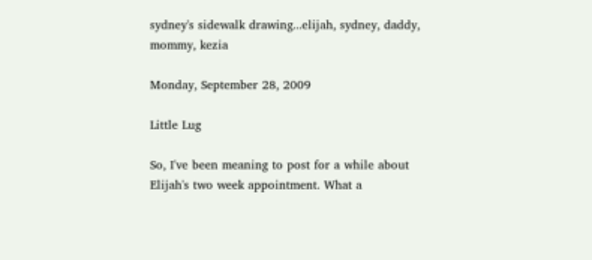sydney's sidewalk drawing...elijah, sydney, daddy, mommy, kezia

Monday, September 28, 2009

Little Lug

So, I've been meaning to post for a while about Elijah's two week appointment. What a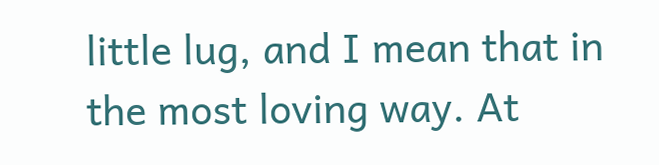little lug, and I mean that in the most loving way. At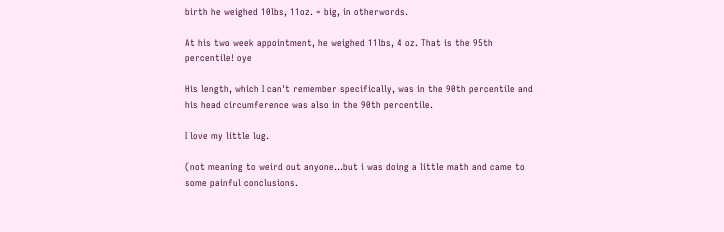birth he weighed 10lbs, 11oz. = big, in otherwords.

At his two week appointment, he weighed 11lbs, 4 oz. That is the 95th percentile! oye

His length, which I can't remember specifically, was in the 90th percentile and his head circumference was also in the 90th percentile.

I love my little lug.

(not meaning to weird out anyone...but i was doing a little math and came to some painful conclusions.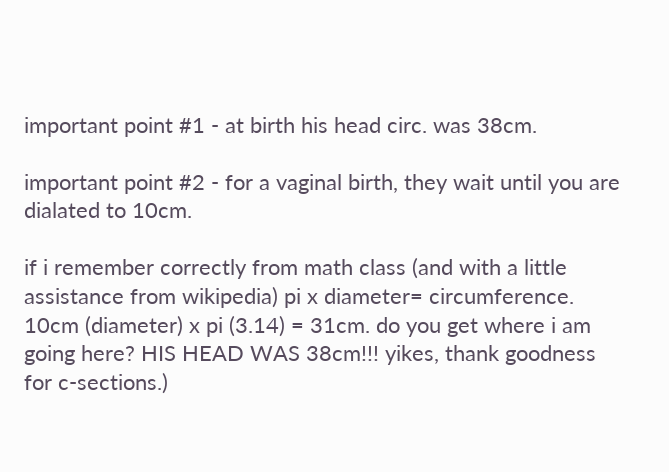important point #1 - at birth his head circ. was 38cm.

important point #2 - for a vaginal birth, they wait until you are dialated to 10cm.

if i remember correctly from math class (and with a little assistance from wikipedia) pi x diameter= circumference. 10cm (diameter) x pi (3.14) = 31cm. do you get where i am going here? HIS HEAD WAS 38cm!!! yikes, thank goodness for c-sections.)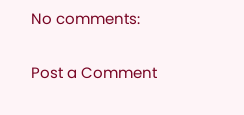No comments:

Post a Comment